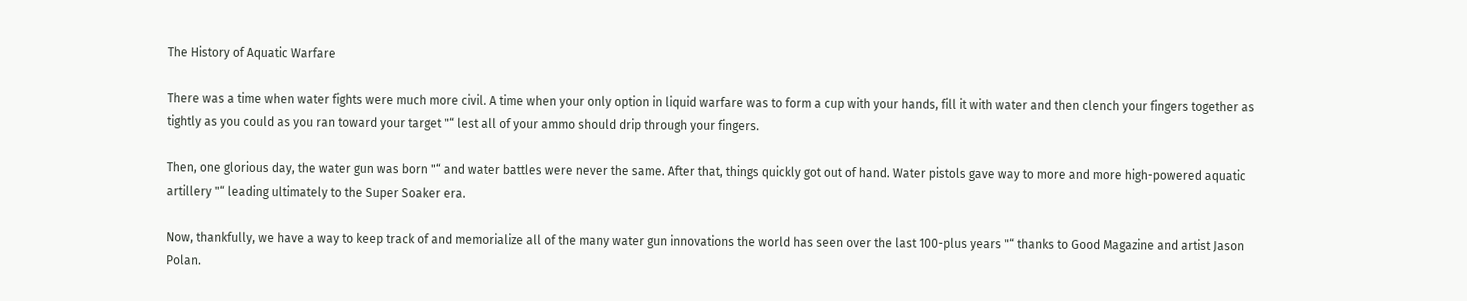The History of Aquatic Warfare

There was a time when water fights were much more civil. A time when your only option in liquid warfare was to form a cup with your hands, fill it with water and then clench your fingers together as tightly as you could as you ran toward your target "“ lest all of your ammo should drip through your fingers.

Then, one glorious day, the water gun was born "“ and water battles were never the same. After that, things quickly got out of hand. Water pistols gave way to more and more high-powered aquatic artillery "“ leading ultimately to the Super Soaker era.

Now, thankfully, we have a way to keep track of and memorialize all of the many water gun innovations the world has seen over the last 100-plus years "“ thanks to Good Magazine and artist Jason Polan.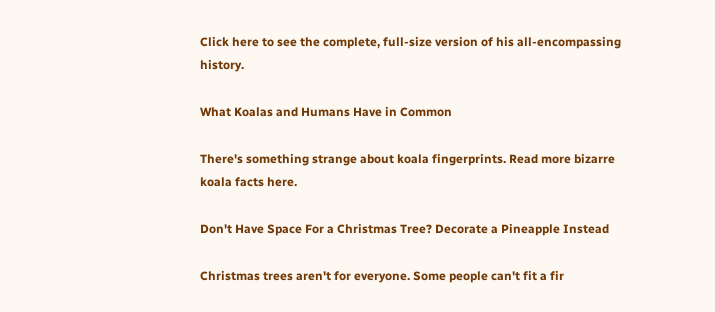Click here to see the complete, full-size version of his all-encompassing history.

What Koalas and Humans Have in Common

There's something strange about koala fingerprints. Read more bizarre koala facts here.

Don't Have Space For a Christmas Tree? Decorate a Pineapple Instead

Christmas trees aren't for everyone. Some people can't fit a fir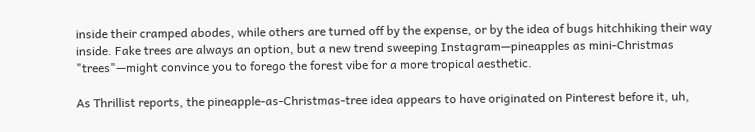inside their cramped abodes, while others are turned off by the expense, or by the idea of bugs hitchhiking their way inside. Fake trees are always an option, but a new trend sweeping Instagram—pineapples as mini-Christmas "trees"—might convince you to forego the forest vibe for a more tropical aesthetic.

As Thrillist reports, the pineapple-as-Christmas-tree idea appears to have originated on Pinterest before it, uh,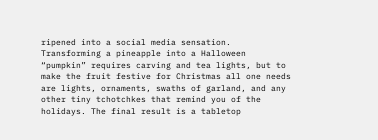ripened into a social media sensation. Transforming a pineapple into a Halloween “pumpkin” requires carving and tea lights, but to make the fruit festive for Christmas all one needs are lights, ornaments, swaths of garland, and any other tiny tchotchkes that remind you of the holidays. The final result is a tabletop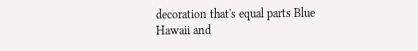decoration that's equal parts Blue Hawaii and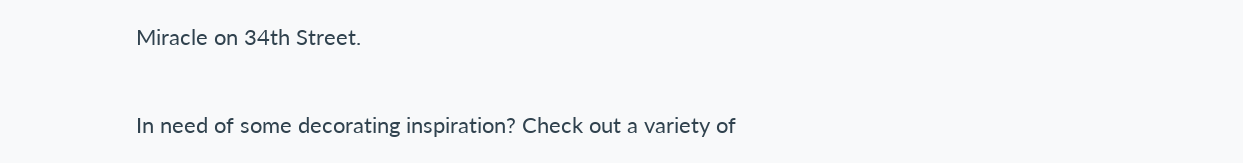Miracle on 34th Street.

In need of some decorating inspiration? Check out a variety of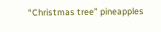“Christmas tree” pineapples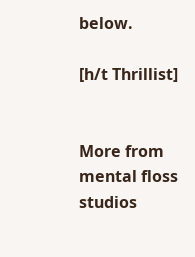below.

[h/t Thrillist]


More from mental floss studios